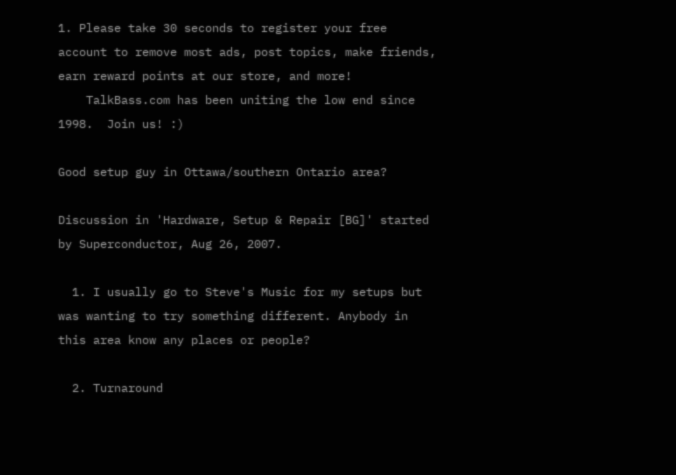1. Please take 30 seconds to register your free account to remove most ads, post topics, make friends, earn reward points at our store, and more!
    TalkBass.com has been uniting the low end since 1998.  Join us! :)

Good setup guy in Ottawa/southern Ontario area?

Discussion in 'Hardware, Setup & Repair [BG]' started by Superconductor, Aug 26, 2007.

  1. I usually go to Steve's Music for my setups but was wanting to try something different. Anybody in this area know any places or people?

  2. Turnaround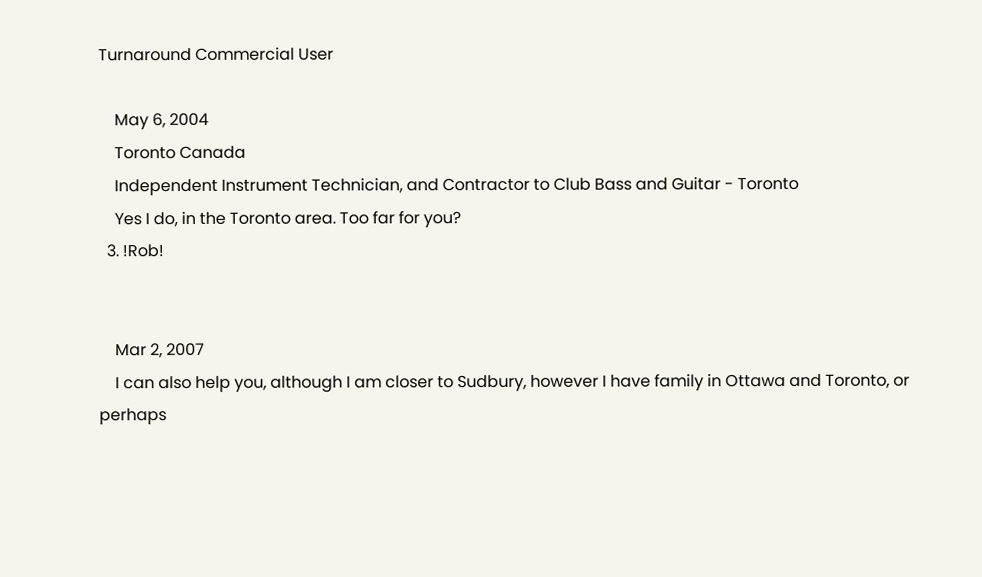Turnaround Commercial User

    May 6, 2004
    Toronto Canada
    Independent Instrument Technician, and Contractor to Club Bass and Guitar - Toronto
    Yes I do, in the Toronto area. Too far for you?
  3. !Rob!


    Mar 2, 2007
    I can also help you, although I am closer to Sudbury, however I have family in Ottawa and Toronto, or perhaps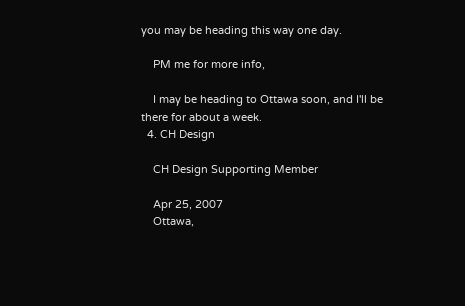you may be heading this way one day.

    PM me for more info,

    I may be heading to Ottawa soon, and I'll be there for about a week.
  4. CH Design

    CH Design Supporting Member

    Apr 25, 2007
    Ottawa,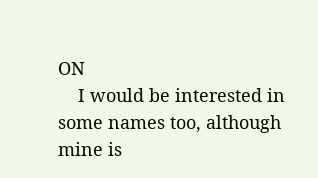ON
    I would be interested in some names too, although mine is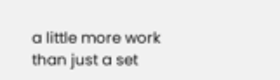a little more work than just a set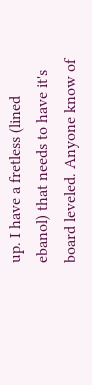up. I have a fretless (lined ebanol) that needs to have it's board leveled. Anyone know of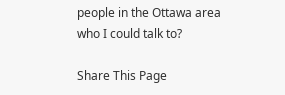people in the Ottawa area who I could talk to?

Share This Page